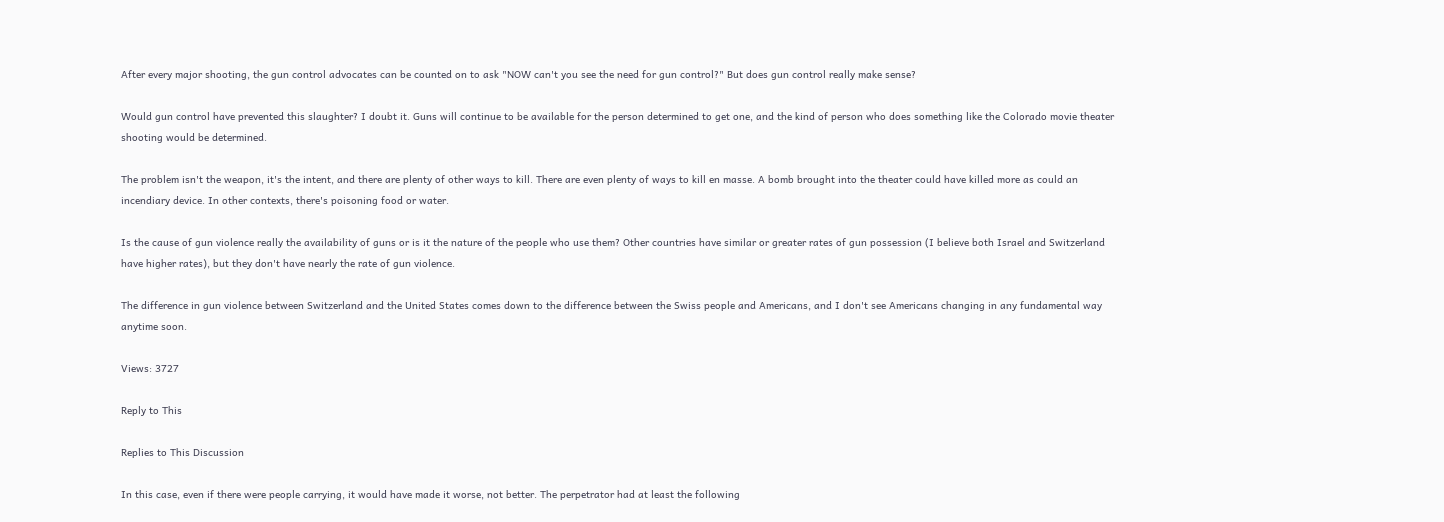After every major shooting, the gun control advocates can be counted on to ask "NOW can't you see the need for gun control?" But does gun control really make sense?

Would gun control have prevented this slaughter? I doubt it. Guns will continue to be available for the person determined to get one, and the kind of person who does something like the Colorado movie theater shooting would be determined.

The problem isn't the weapon, it's the intent, and there are plenty of other ways to kill. There are even plenty of ways to kill en masse. A bomb brought into the theater could have killed more as could an incendiary device. In other contexts, there's poisoning food or water.

Is the cause of gun violence really the availability of guns or is it the nature of the people who use them? Other countries have similar or greater rates of gun possession (I believe both Israel and Switzerland have higher rates), but they don't have nearly the rate of gun violence.

The difference in gun violence between Switzerland and the United States comes down to the difference between the Swiss people and Americans, and I don't see Americans changing in any fundamental way anytime soon.

Views: 3727

Reply to This

Replies to This Discussion

In this case, even if there were people carrying, it would have made it worse, not better. The perpetrator had at least the following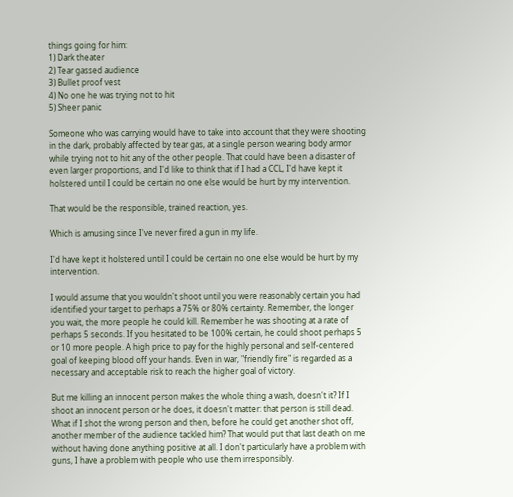things going for him:
1) Dark theater
2) Tear gassed audience
3) Bullet proof vest
4) No one he was trying not to hit
5) Sheer panic

Someone who was carrying would have to take into account that they were shooting in the dark, probably affected by tear gas, at a single person wearing body armor while trying not to hit any of the other people. That could have been a disaster of even larger proportions, and I'd like to think that if I had a CCL, I'd have kept it holstered until I could be certain no one else would be hurt by my intervention.

That would be the responsible, trained reaction, yes.

Which is amusing since I've never fired a gun in my life.

I'd have kept it holstered until I could be certain no one else would be hurt by my intervention.

I would assume that you wouldn't shoot until you were reasonably certain you had identified your target to perhaps a 75% or 80% certainty. Remember, the longer you wait, the more people he could kill. Remember he was shooting at a rate of perhaps 5 seconds. If you hesitated to be 100% certain, he could shoot perhaps 5 or 10 more people. A high price to pay for the highly personal and self-centered goal of keeping blood off your hands. Even in war, "friendly fire" is regarded as a necessary and acceptable risk to reach the higher goal of victory.

But me killing an innocent person makes the whole thing a wash, doesn't it? If I shoot an innocent person or he does, it doesn't matter: that person is still dead. What if I shot the wrong person and then, before he could get another shot off, another member of the audience tackled him? That would put that last death on me without having done anything positive at all. I don't particularly have a problem with guns, I have a problem with people who use them irresponsibly.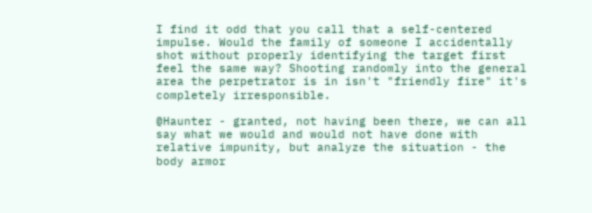I find it odd that you call that a self-centered impulse. Would the family of someone I accidentally shot without properly identifying the target first feel the same way? Shooting randomly into the general area the perpetrator is in isn't "friendly fire" it's completely irresponsible.

@Haunter - granted, not having been there, we can all say what we would and would not have done with relative impunity, but analyze the situation - the body armor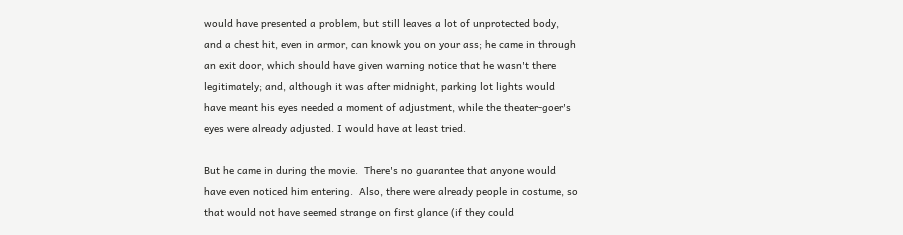would have presented a problem, but still leaves a lot of unprotected body, and a chest hit, even in armor, can knowk you on your ass; he came in through an exit door, which should have given warning notice that he wasn't there legitimately; and, although it was after midnight, parking lot lights would have meant his eyes needed a moment of adjustment, while the theater-goer's eyes were already adjusted. I would have at least tried.

But he came in during the movie.  There's no guarantee that anyone would have even noticed him entering.  Also, there were already people in costume, so that would not have seemed strange on first glance (if they could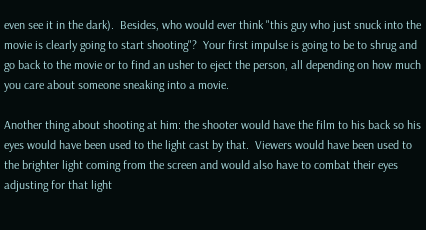even see it in the dark).  Besides, who would ever think "this guy who just snuck into the movie is clearly going to start shooting"?  Your first impulse is going to be to shrug and go back to the movie or to find an usher to eject the person, all depending on how much you care about someone sneaking into a movie.

Another thing about shooting at him: the shooter would have the film to his back so his eyes would have been used to the light cast by that.  Viewers would have been used to the brighter light coming from the screen and would also have to combat their eyes adjusting for that light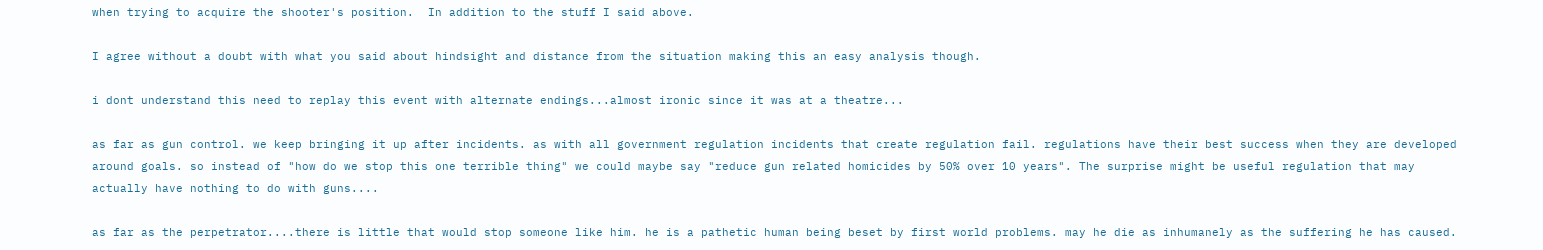when trying to acquire the shooter's position.  In addition to the stuff I said above.

I agree without a doubt with what you said about hindsight and distance from the situation making this an easy analysis though.

i dont understand this need to replay this event with alternate endings...almost ironic since it was at a theatre...

as far as gun control. we keep bringing it up after incidents. as with all government regulation incidents that create regulation fail. regulations have their best success when they are developed around goals. so instead of "how do we stop this one terrible thing" we could maybe say "reduce gun related homicides by 50% over 10 years". The surprise might be useful regulation that may actually have nothing to do with guns....

as far as the perpetrator....there is little that would stop someone like him. he is a pathetic human being beset by first world problems. may he die as inhumanely as the suffering he has caused.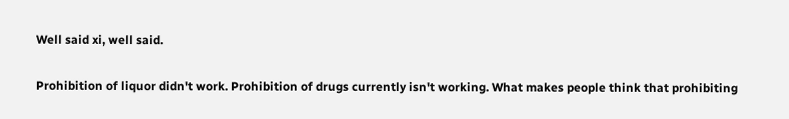Well said xi, well said.

Prohibition of liquor didn't work. Prohibition of drugs currently isn't working. What makes people think that prohibiting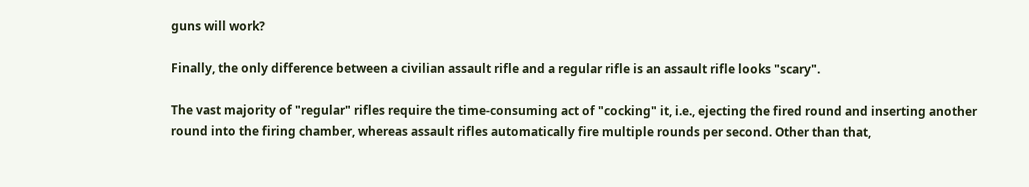guns will work?

Finally, the only difference between a civilian assault rifle and a regular rifle is an assault rifle looks "scary".

The vast majority of "regular" rifles require the time-consuming act of "cocking" it, i.e., ejecting the fired round and inserting another round into the firing chamber, whereas assault rifles automatically fire multiple rounds per second. Other than that,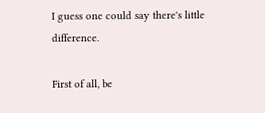I guess one could say there's little difference.

First of all, be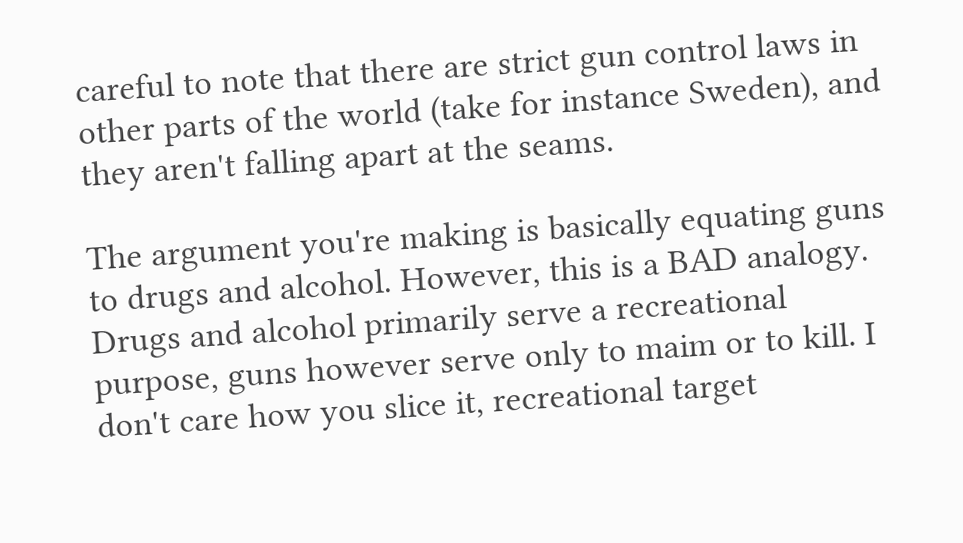careful to note that there are strict gun control laws in other parts of the world (take for instance Sweden), and they aren't falling apart at the seams.

The argument you're making is basically equating guns to drugs and alcohol. However, this is a BAD analogy. Drugs and alcohol primarily serve a recreational purpose, guns however serve only to maim or to kill. I don't care how you slice it, recreational target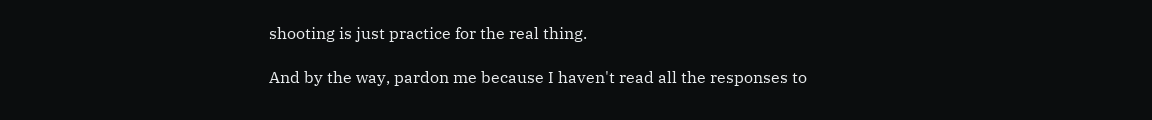shooting is just practice for the real thing.

And by the way, pardon me because I haven't read all the responses to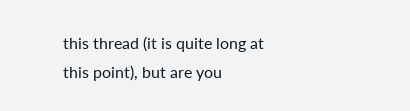this thread (it is quite long at this point), but are you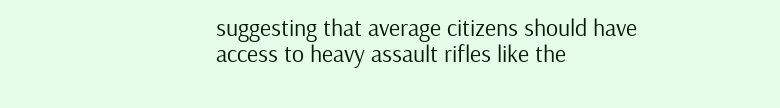suggesting that average citizens should have access to heavy assault rifles like the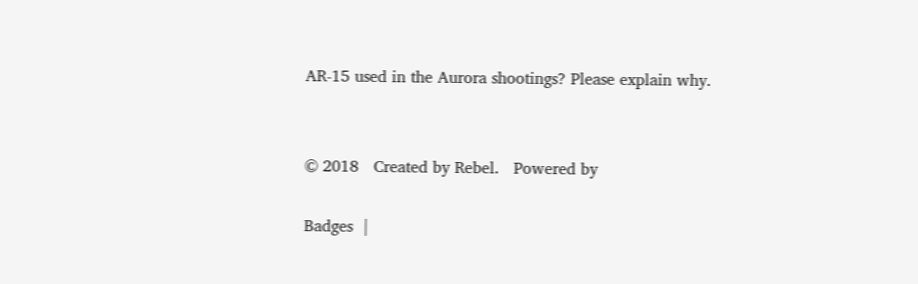AR-15 used in the Aurora shootings? Please explain why.


© 2018   Created by Rebel.   Powered by

Badges  |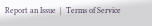Report an Issue  |  Terms of Service